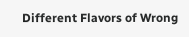Different Flavors of Wrong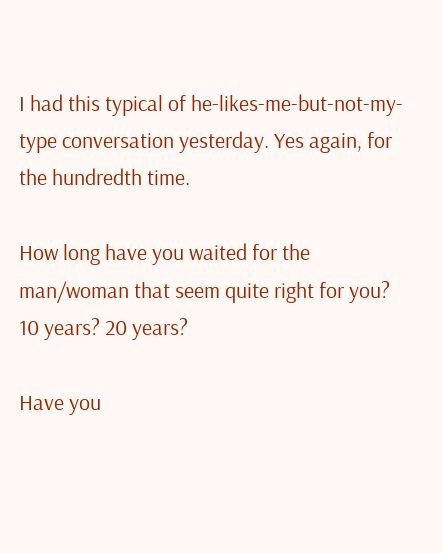I had this typical of he-likes-me-but-not-my-type conversation yesterday. Yes again, for the hundredth time.

How long have you waited for the man/woman that seem quite right for you? 10 years? 20 years?

Have you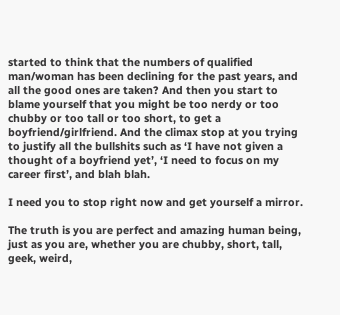started to think that the numbers of qualified man/woman has been declining for the past years, and all the good ones are taken? And then you start to blame yourself that you might be too nerdy or too chubby or too tall or too short, to get a boyfriend/girlfriend. And the climax stop at you trying to justify all the bullshits such as ‘I have not given a thought of a boyfriend yet’, ‘I need to focus on my career first’, and blah blah.

I need you to stop right now and get yourself a mirror.

The truth is you are perfect and amazing human being, just as you are, whether you are chubby, short, tall, geek, weird,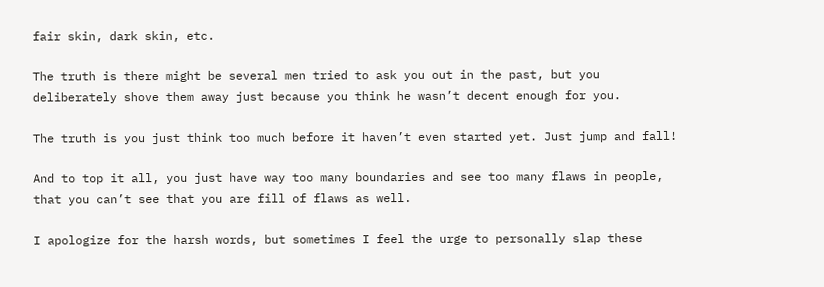fair skin, dark skin, etc.

The truth is there might be several men tried to ask you out in the past, but you deliberately shove them away just because you think he wasn’t decent enough for you.

The truth is you just think too much before it haven’t even started yet. Just jump and fall!

And to top it all, you just have way too many boundaries and see too many flaws in people, that you can’t see that you are fill of flaws as well.

I apologize for the harsh words, but sometimes I feel the urge to personally slap these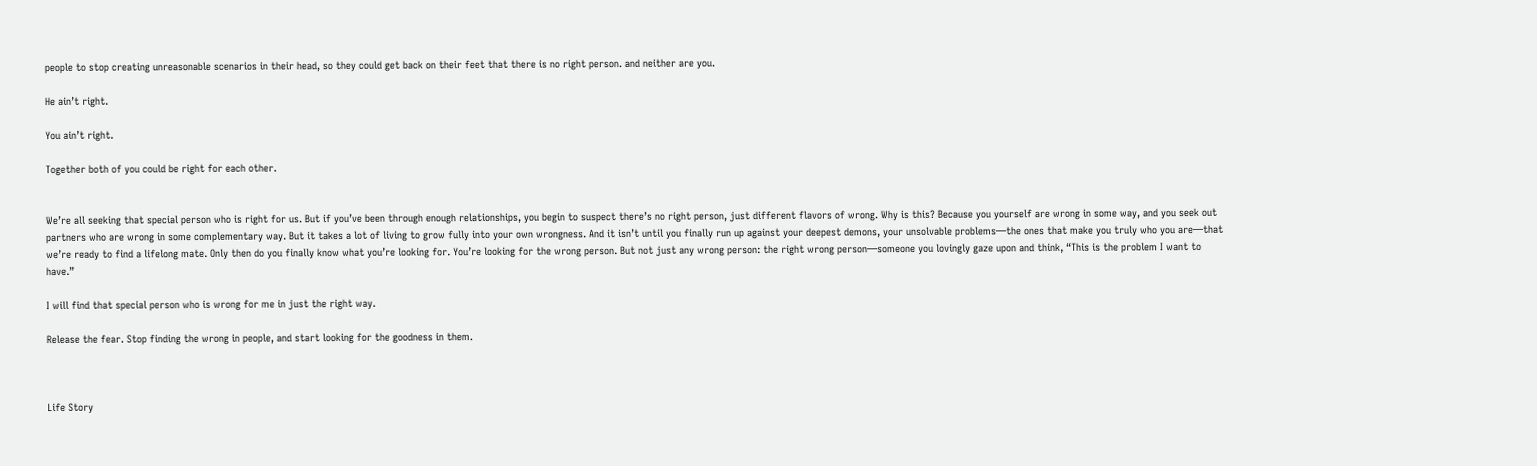people to stop creating unreasonable scenarios in their head, so they could get back on their feet that there is no right person. and neither are you.

He ain’t right.

You ain’t right.

Together both of you could be right for each other.


We’re all seeking that special person who is right for us. But if you’ve been through enough relationships, you begin to suspect there’s no right person, just different flavors of wrong. Why is this? Because you yourself are wrong in some way, and you seek out partners who are wrong in some complementary way. But it takes a lot of living to grow fully into your own wrongness. And it isn’t until you finally run up against your deepest demons, your unsolvable problems—the ones that make you truly who you are—that we’re ready to find a lifelong mate. Only then do you finally know what you’re looking for. You’re looking for the wrong person. But not just any wrong person: the right wrong person—someone you lovingly gaze upon and think, “This is the problem I want to have.”

I will find that special person who is wrong for me in just the right way.

Release the fear. Stop finding the wrong in people, and start looking for the goodness in them.



Life Story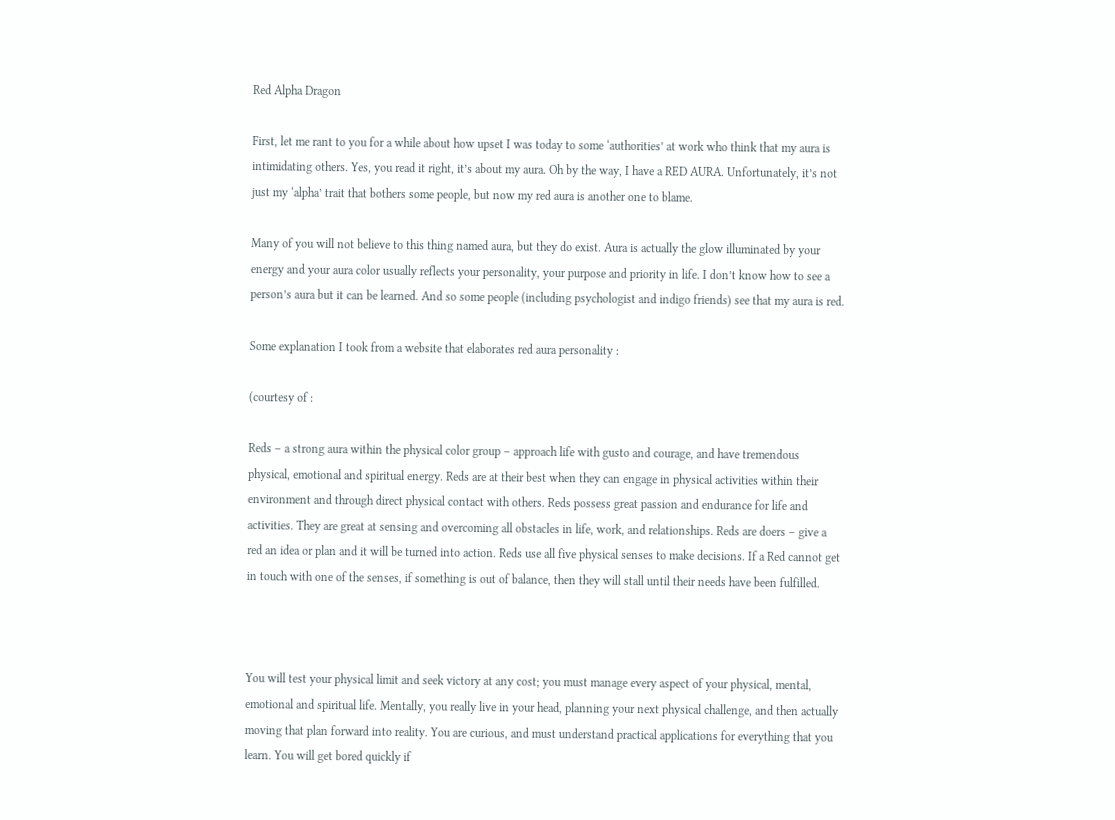Red Alpha Dragon

First, let me rant to you for a while about how upset I was today to some ‘authorities’ at work who think that my aura is intimidating others. Yes, you read it right, it’s about my aura. Oh by the way, I have a RED AURA. Unfortunately, it’s not just my ‘alpha’ trait that bothers some people, but now my red aura is another one to blame.

Many of you will not believe to this thing named aura, but they do exist. Aura is actually the glow illuminated by your energy and your aura color usually reflects your personality, your purpose and priority in life. I don’t know how to see a person’s aura but it can be learned. And so some people (including psychologist and indigo friends) see that my aura is red.

Some explanation I took from a website that elaborates red aura personality :

(courtesy of :

Reds – a strong aura within the physical color group – approach life with gusto and courage, and have tremendous physical, emotional and spiritual energy. Reds are at their best when they can engage in physical activities within their environment and through direct physical contact with others. Reds possess great passion and endurance for life and activities. They are great at sensing and overcoming all obstacles in life, work, and relationships. Reds are doers – give a red an idea or plan and it will be turned into action. Reds use all five physical senses to make decisions. If a Red cannot get in touch with one of the senses, if something is out of balance, then they will stall until their needs have been fulfilled.



You will test your physical limit and seek victory at any cost; you must manage every aspect of your physical, mental, emotional and spiritual life. Mentally, you really live in your head, planning your next physical challenge, and then actually moving that plan forward into reality. You are curious, and must understand practical applications for everything that you learn. You will get bored quickly if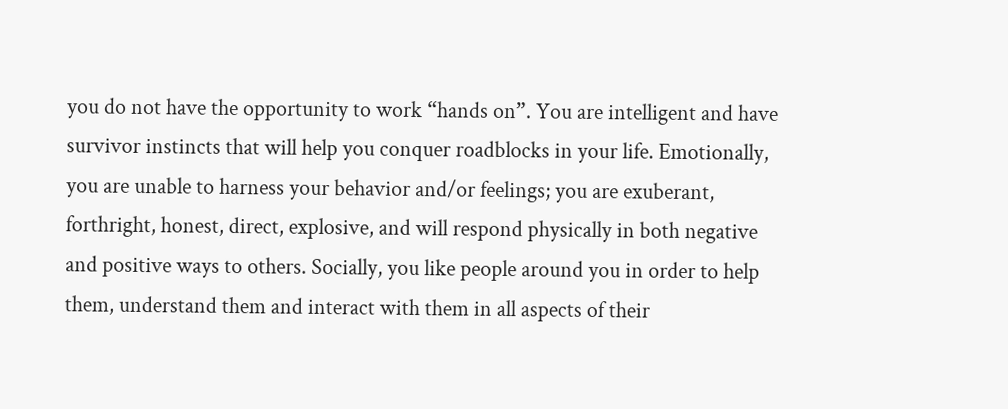you do not have the opportunity to work “hands on”. You are intelligent and have survivor instincts that will help you conquer roadblocks in your life. Emotionally, you are unable to harness your behavior and/or feelings; you are exuberant, forthright, honest, direct, explosive, and will respond physically in both negative and positive ways to others. Socially, you like people around you in order to help them, understand them and interact with them in all aspects of their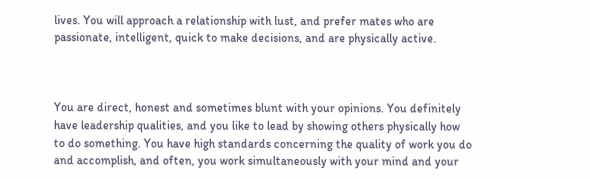lives. You will approach a relationship with lust, and prefer mates who are passionate, intelligent, quick to make decisions, and are physically active.



You are direct, honest and sometimes blunt with your opinions. You definitely have leadership qualities, and you like to lead by showing others physically how to do something. You have high standards concerning the quality of work you do and accomplish, and often, you work simultaneously with your mind and your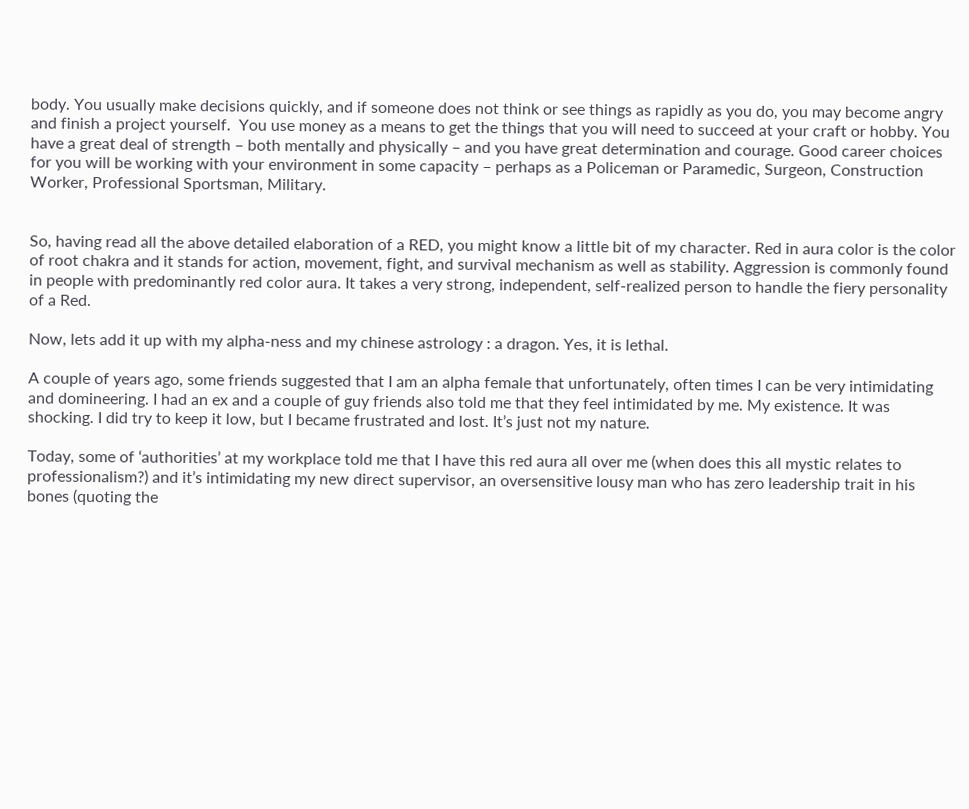body. You usually make decisions quickly, and if someone does not think or see things as rapidly as you do, you may become angry and finish a project yourself.  You use money as a means to get the things that you will need to succeed at your craft or hobby. You have a great deal of strength – both mentally and physically – and you have great determination and courage. Good career choices for you will be working with your environment in some capacity – perhaps as a Policeman or Paramedic, Surgeon, Construction Worker, Professional Sportsman, Military.


So, having read all the above detailed elaboration of a RED, you might know a little bit of my character. Red in aura color is the color of root chakra and it stands for action, movement, fight, and survival mechanism as well as stability. Aggression is commonly found in people with predominantly red color aura. It takes a very strong, independent, self-realized person to handle the fiery personality of a Red.

Now, lets add it up with my alpha-ness and my chinese astrology : a dragon. Yes, it is lethal.

A couple of years ago, some friends suggested that I am an alpha female that unfortunately, often times I can be very intimidating and domineering. I had an ex and a couple of guy friends also told me that they feel intimidated by me. My existence. It was shocking. I did try to keep it low, but I became frustrated and lost. It’s just not my nature.

Today, some of ‘authorities’ at my workplace told me that I have this red aura all over me (when does this all mystic relates to professionalism?) and it’s intimidating my new direct supervisor, an oversensitive lousy man who has zero leadership trait in his bones (quoting the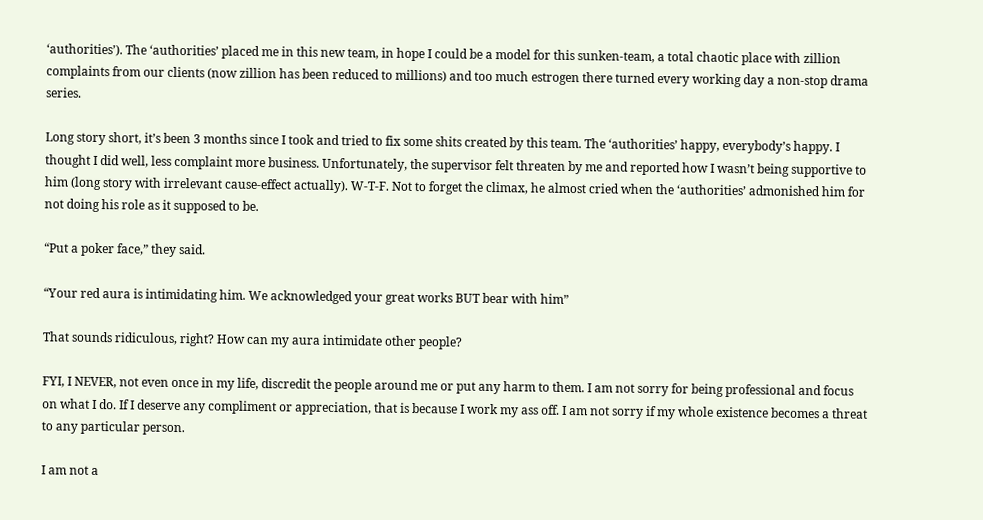‘authorities’). The ‘authorities’ placed me in this new team, in hope I could be a model for this sunken-team, a total chaotic place with zillion complaints from our clients (now zillion has been reduced to millions) and too much estrogen there turned every working day a non-stop drama series.

Long story short, it’s been 3 months since I took and tried to fix some shits created by this team. The ‘authorities’ happy, everybody’s happy. I thought I did well, less complaint more business. Unfortunately, the supervisor felt threaten by me and reported how I wasn’t being supportive to him (long story with irrelevant cause-effect actually). W-T-F. Not to forget the climax, he almost cried when the ‘authorities’ admonished him for not doing his role as it supposed to be.

“Put a poker face,” they said.

“Your red aura is intimidating him. We acknowledged your great works BUT bear with him”

That sounds ridiculous, right? How can my aura intimidate other people?

FYI, I NEVER, not even once in my life, discredit the people around me or put any harm to them. I am not sorry for being professional and focus on what I do. If I deserve any compliment or appreciation, that is because I work my ass off. I am not sorry if my whole existence becomes a threat to any particular person.

I am not a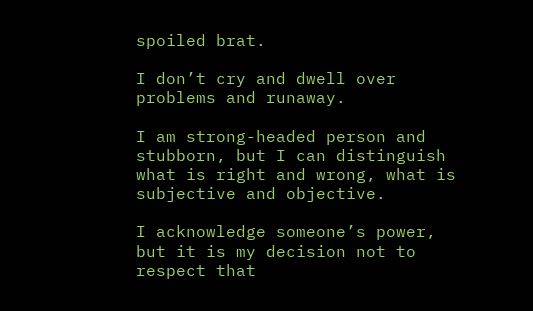spoiled brat.

I don’t cry and dwell over problems and runaway.

I am strong-headed person and stubborn, but I can distinguish what is right and wrong, what is subjective and objective.

I acknowledge someone’s power, but it is my decision not to respect that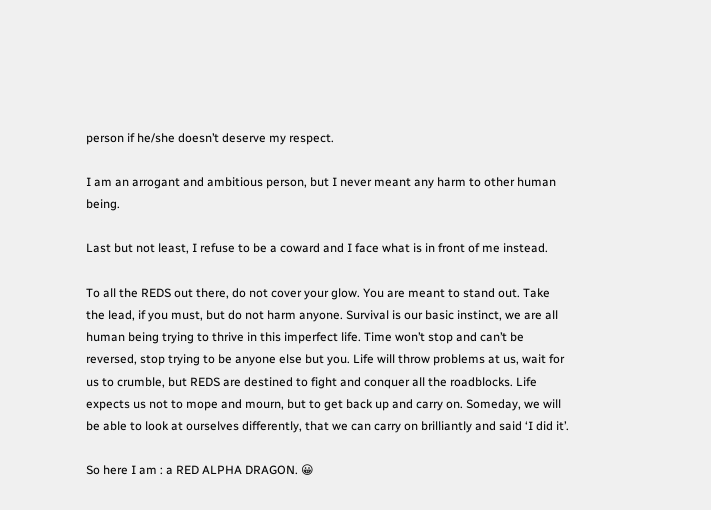person if he/she doesn’t deserve my respect.

I am an arrogant and ambitious person, but I never meant any harm to other human being.

Last but not least, I refuse to be a coward and I face what is in front of me instead.

To all the REDS out there, do not cover your glow. You are meant to stand out. Take the lead, if you must, but do not harm anyone. Survival is our basic instinct, we are all human being trying to thrive in this imperfect life. Time won’t stop and can’t be reversed, stop trying to be anyone else but you. Life will throw problems at us, wait for us to crumble, but REDS are destined to fight and conquer all the roadblocks. Life expects us not to mope and mourn, but to get back up and carry on. Someday, we will be able to look at ourselves differently, that we can carry on brilliantly and said ‘I did it’.

So here I am : a RED ALPHA DRAGON. 😀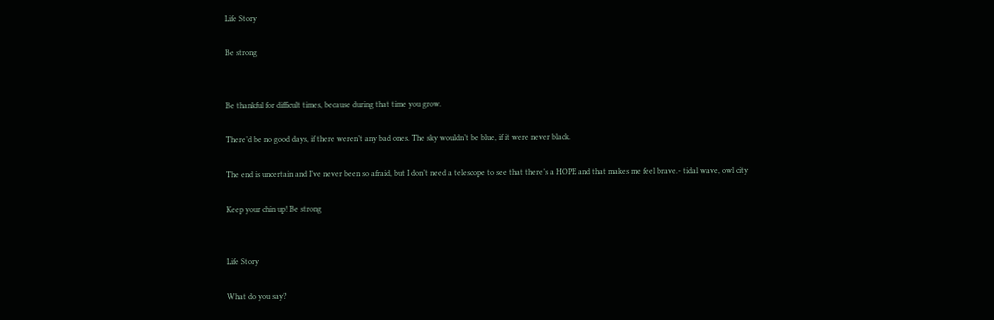Life Story

Be strong


Be thankful for difficult times, because during that time you grow.

There’d be no good days, if there weren’t any bad ones. The sky wouldn’t be blue, if it were never black.

The end is uncertain and I’ve never been so afraid, but I don’t need a telescope to see that there’s a HOPE and that makes me feel brave.- tidal wave, owl city

Keep your chin up! Be strong


Life Story

What do you say?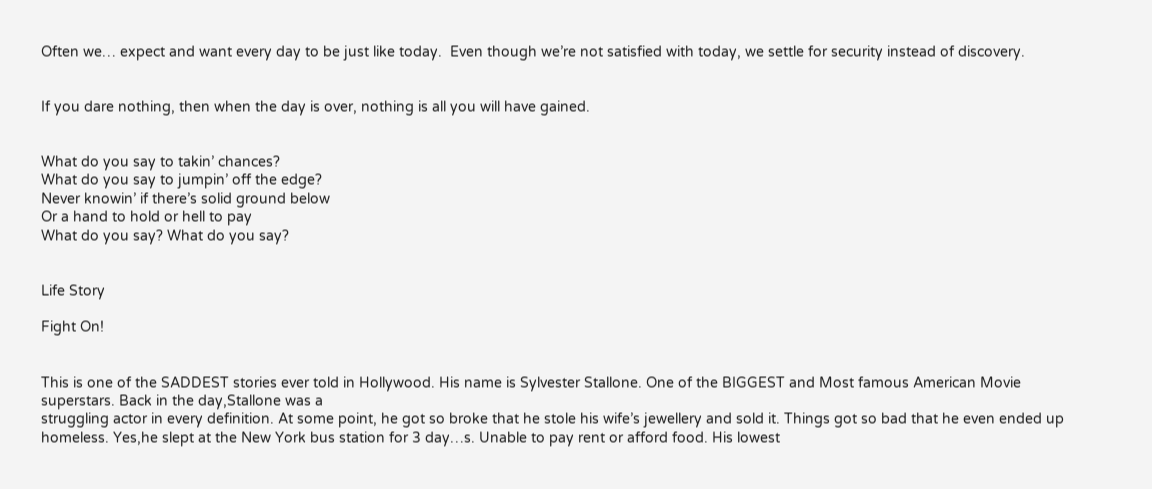Often we… expect and want every day to be just like today.  Even though we’re not satisfied with today, we settle for security instead of discovery.


If you dare nothing, then when the day is over, nothing is all you will have gained.


What do you say to takin’ chances?
What do you say to jumpin’ off the edge?
Never knowin’ if there’s solid ground below
Or a hand to hold or hell to pay
What do you say? What do you say?


Life Story

Fight On!


This is one of the SADDEST stories ever told in Hollywood. His name is Sylvester Stallone. One of the BIGGEST and Most famous American Movie superstars. Back in the day,Stallone was a
struggling actor in every definition. At some point, he got so broke that he stole his wife’s jewellery and sold it. Things got so bad that he even ended up homeless. Yes,he slept at the New York bus station for 3 day…s. Unable to pay rent or afford food. His lowest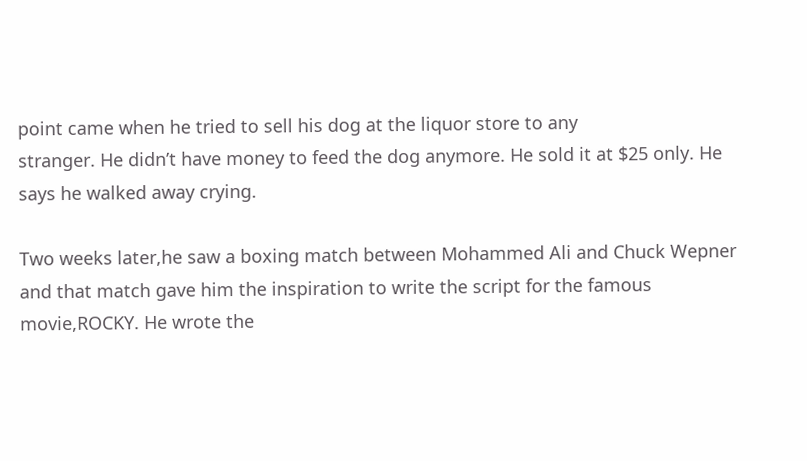point came when he tried to sell his dog at the liquor store to any
stranger. He didn’t have money to feed the dog anymore. He sold it at $25 only. He says he walked away crying.

Two weeks later,he saw a boxing match between Mohammed Ali and Chuck Wepner and that match gave him the inspiration to write the script for the famous movie,ROCKY. He wrote the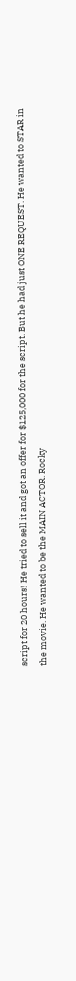script for 20 hours! He tried to sell it and got an offer for $125,000 for the script. But he had just ONE REQUEST. He wanted to STAR in
the movie. He wanted to be the MAIN ACTOR. Rocky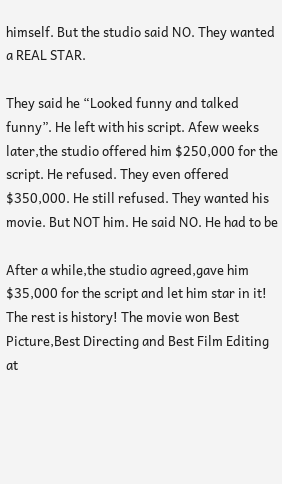himself. But the studio said NO. They wanted a REAL STAR.

They said he “Looked funny and talked funny”. He left with his script. Afew weeks later,the studio offered him $250,000 for the script. He refused. They even offered $350,000. He still refused. They wanted his movie. But NOT him. He said NO. He had to be

After a while,the studio agreed,gave him $35,000 for the script and let him star in it! The rest is history! The movie won Best Picture,Best Directing and Best Film Editing at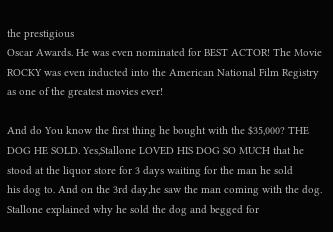the prestigious
Oscar Awards. He was even nominated for BEST ACTOR! The Movie ROCKY was even inducted into the American National Film Registry as one of the greatest movies ever!

And do You know the first thing he bought with the $35,000? THE DOG HE SOLD. Yes,Stallone LOVED HIS DOG SO MUCH that he stood at the liquor store for 3 days waiting for the man he sold
his dog to. And on the 3rd day,he saw the man coming with the dog. Stallone explained why he sold the dog and begged for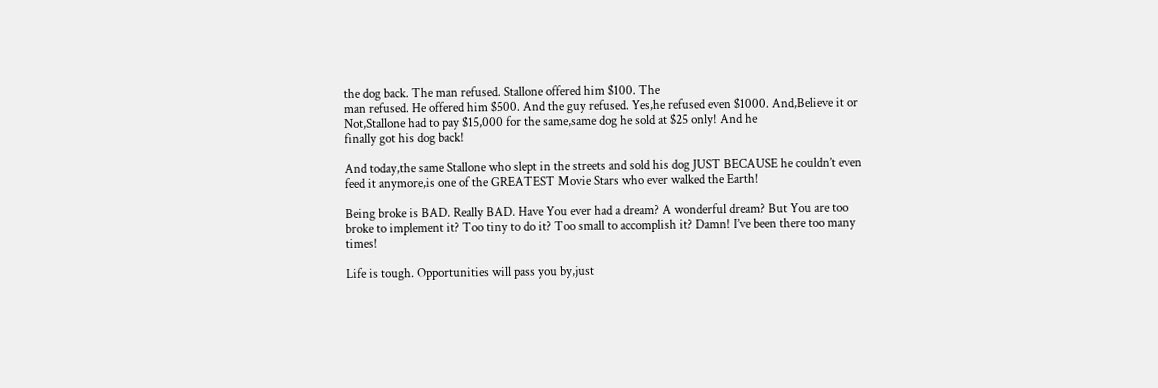the dog back. The man refused. Stallone offered him $100. The
man refused. He offered him $500. And the guy refused. Yes,he refused even $1000. And,Believe it or Not,Stallone had to pay $15,000 for the same,same dog he sold at $25 only! And he
finally got his dog back!

And today,the same Stallone who slept in the streets and sold his dog JUST BECAUSE he couldn’t even feed it anymore,is one of the GREATEST Movie Stars who ever walked the Earth!

Being broke is BAD. Really BAD. Have You ever had a dream? A wonderful dream? But You are too broke to implement it? Too tiny to do it? Too small to accomplish it? Damn! I’ve been there too many times!

Life is tough. Opportunities will pass you by,just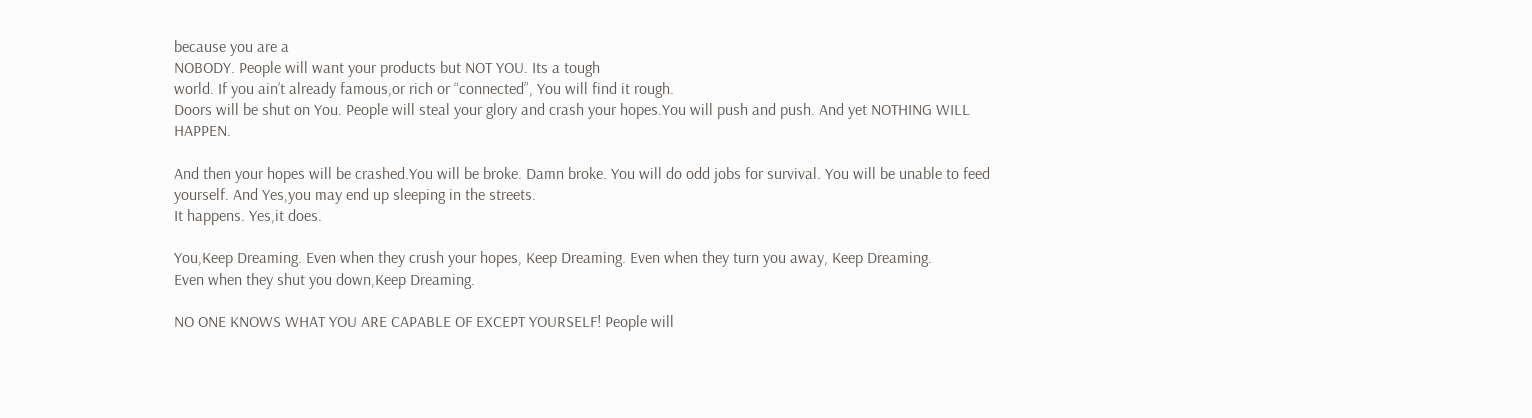because you are a
NOBODY. People will want your products but NOT YOU. Its a tough
world. If you ain’t already famous,or rich or “connected”, You will find it rough.
Doors will be shut on You. People will steal your glory and crash your hopes.You will push and push. And yet NOTHING WILL HAPPEN.

And then your hopes will be crashed.You will be broke. Damn broke. You will do odd jobs for survival. You will be unable to feed yourself. And Yes,you may end up sleeping in the streets.
It happens. Yes,it does.

You,Keep Dreaming. Even when they crush your hopes, Keep Dreaming. Even when they turn you away, Keep Dreaming.
Even when they shut you down,Keep Dreaming.

NO ONE KNOWS WHAT YOU ARE CAPABLE OF EXCEPT YOURSELF! People will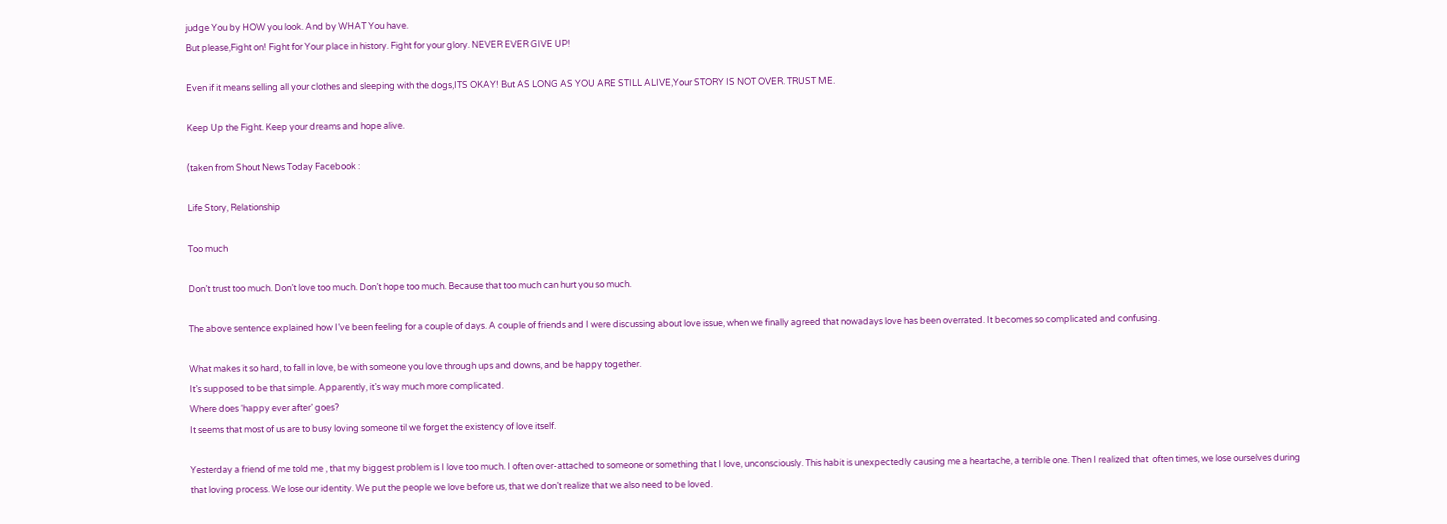judge You by HOW you look. And by WHAT You have.
But please,Fight on! Fight for Your place in history. Fight for your glory. NEVER EVER GIVE UP!

Even if it means selling all your clothes and sleeping with the dogs,ITS OKAY! But AS LONG AS YOU ARE STILL ALIVE,Your STORY IS NOT OVER. TRUST ME.

Keep Up the Fight. Keep your dreams and hope alive.

(taken from Shout News Today Facebook :

Life Story, Relationship

Too much

Don’t trust too much. Don’t love too much. Don’t hope too much. Because that too much can hurt you so much.

The above sentence explained how I’ve been feeling for a couple of days. A couple of friends and I were discussing about love issue, when we finally agreed that nowadays love has been overrated. It becomes so complicated and confusing.

What makes it so hard, to fall in love, be with someone you love through ups and downs, and be happy together.
It’s supposed to be that simple. Apparently, it’s way much more complicated.
Where does ‘happy ever after’ goes?
It seems that most of us are to busy loving someone til we forget the existency of love itself.

Yesterday a friend of me told me , that my biggest problem is I love too much. I often over-attached to someone or something that I love, unconsciously. This habit is unexpectedly causing me a heartache, a terrible one. Then I realized that  often times, we lose ourselves during that loving process. We lose our identity. We put the people we love before us, that we don’t realize that we also need to be loved.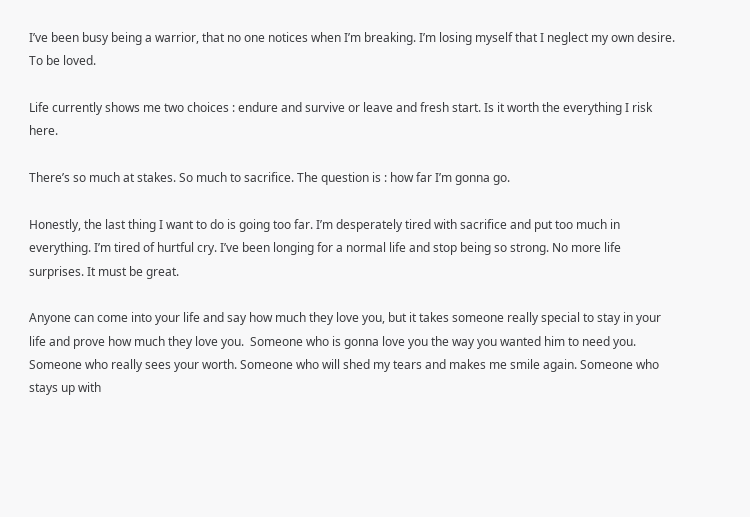I’ve been busy being a warrior, that no one notices when I’m breaking. I’m losing myself that I neglect my own desire. To be loved.

Life currently shows me two choices : endure and survive or leave and fresh start. Is it worth the everything I risk here.

There’s so much at stakes. So much to sacrifice. The question is : how far I’m gonna go.

Honestly, the last thing I want to do is going too far. I’m desperately tired with sacrifice and put too much in everything. I’m tired of hurtful cry. I’ve been longing for a normal life and stop being so strong. No more life surprises. It must be great.

Anyone can come into your life and say how much they love you, but it takes someone really special to stay in your life and prove how much they love you.  Someone who is gonna love you the way you wanted him to need you. Someone who really sees your worth. Someone who will shed my tears and makes me smile again. Someone who stays up with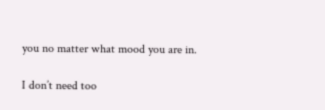you no matter what mood you are in.

I don’t need too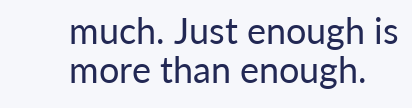much. Just enough is more than enough.